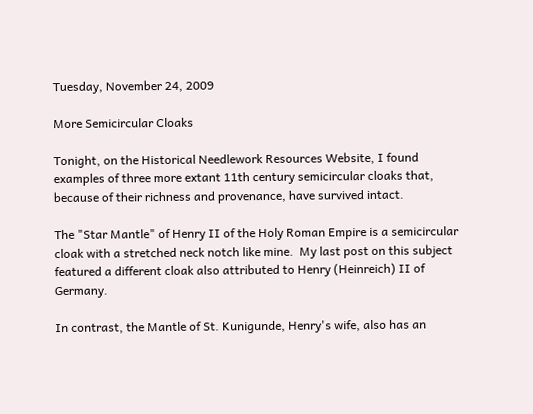Tuesday, November 24, 2009

More Semicircular Cloaks

Tonight, on the Historical Needlework Resources Website, I found examples of three more extant 11th century semicircular cloaks that, because of their richness and provenance, have survived intact.

The "Star Mantle" of Henry II of the Holy Roman Empire is a semicircular cloak with a stretched neck notch like mine.  My last post on this subject featured a different cloak also attributed to Henry (Heinreich) II of Germany.

In contrast, the Mantle of St. Kunigunde, Henry's wife, also has an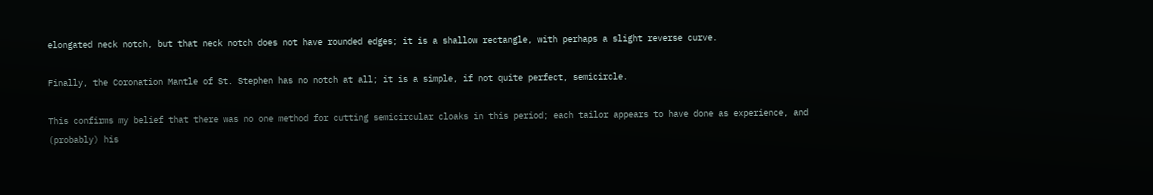elongated neck notch, but that neck notch does not have rounded edges; it is a shallow rectangle, with perhaps a slight reverse curve.

Finally, the Coronation Mantle of St. Stephen has no notch at all; it is a simple, if not quite perfect, semicircle.

This confirms my belief that there was no one method for cutting semicircular cloaks in this period; each tailor appears to have done as experience, and (probably) his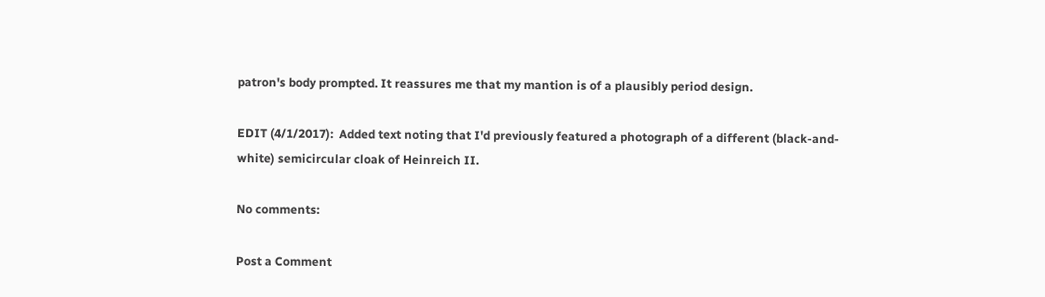patron's body prompted. It reassures me that my mantion is of a plausibly period design.

EDIT (4/1/2017):  Added text noting that I'd previously featured a photograph of a different (black-and-white) semicircular cloak of Heinreich II.

No comments:

Post a Comment